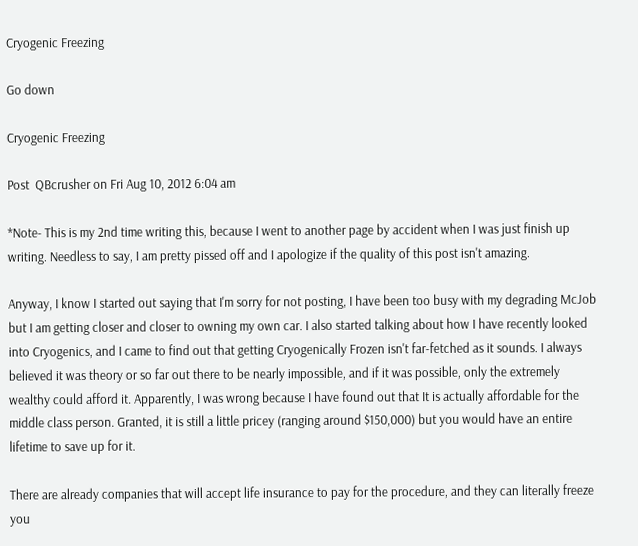Cryogenic Freezing

Go down

Cryogenic Freezing

Post  QBcrusher on Fri Aug 10, 2012 6:04 am

*Note- This is my 2nd time writing this, because I went to another page by accident when I was just finish up writing. Needless to say, I am pretty pissed off and I apologize if the quality of this post isn't amazing.

Anyway, I know I started out saying that I'm sorry for not posting, I have been too busy with my degrading McJob but I am getting closer and closer to owning my own car. I also started talking about how I have recently looked into Cryogenics, and I came to find out that getting Cryogenically Frozen isn't far-fetched as it sounds. I always believed it was theory or so far out there to be nearly impossible, and if it was possible, only the extremely wealthy could afford it. Apparently, I was wrong because I have found out that It is actually affordable for the middle class person. Granted, it is still a little pricey (ranging around $150,000) but you would have an entire lifetime to save up for it.

There are already companies that will accept life insurance to pay for the procedure, and they can literally freeze you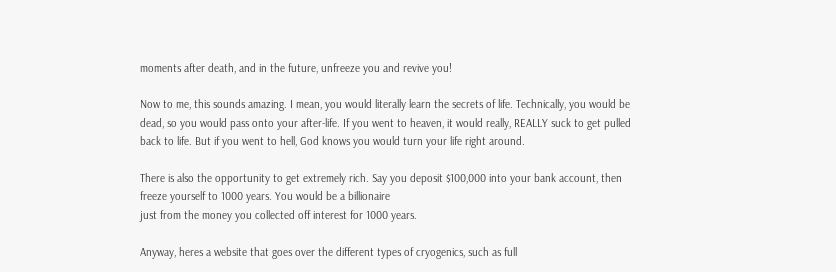moments after death, and in the future, unfreeze you and revive you!

Now to me, this sounds amazing. I mean, you would literally learn the secrets of life. Technically, you would be dead, so you would pass onto your after-life. If you went to heaven, it would really, REALLY suck to get pulled back to life. But if you went to hell, God knows you would turn your life right around.

There is also the opportunity to get extremely rich. Say you deposit $100,000 into your bank account, then freeze yourself to 1000 years. You would be a billionaire
just from the money you collected off interest for 1000 years.

Anyway, heres a website that goes over the different types of cryogenics, such as full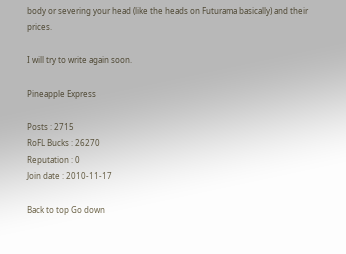body or severing your head (like the heads on Futurama basically) and their prices.

I will try to write again soon.

Pineapple Express

Posts : 2715
RoFL Bucks : 26270
Reputation : 0
Join date : 2010-11-17

Back to top Go down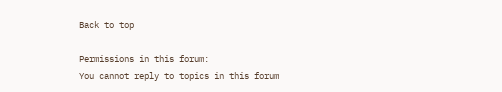Back to top

Permissions in this forum:
You cannot reply to topics in this forum